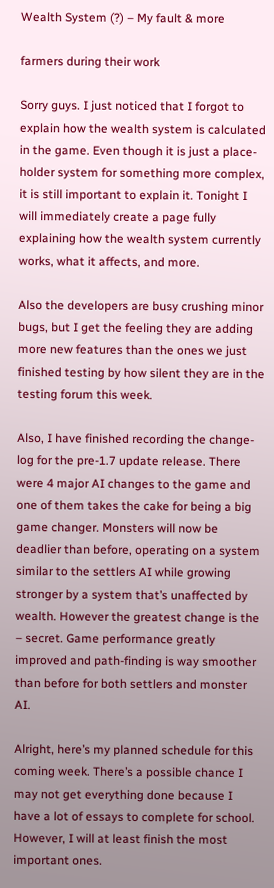Wealth System (?) – My fault & more

farmers during their work

Sorry guys. I just noticed that I forgot to explain how the wealth system is calculated in the game. Even though it is just a place-holder system for something more complex, it is still important to explain it. Tonight I will immediately create a page fully explaining how the wealth system currently works, what it affects, and more.

Also the developers are busy crushing minor bugs, but I get the feeling they are adding more new features than the ones we just finished testing by how silent they are in the testing forum this week.

Also, I have finished recording the change-log for the pre-1.7 update release. There were 4 major AI changes to the game and one of them takes the cake for being a big game changer. Monsters will now be deadlier than before, operating on a system similar to the settlers AI while growing stronger by a system that’s unaffected by wealth. However the greatest change is the – secret. Game performance greatly improved and path-finding is way smoother than before for both settlers and monster AI.

Alright, here’s my planned schedule for this coming week. There’s a possible chance I may not get everything done because I have a lot of essays to complete for school. However, I will at least finish the most important ones.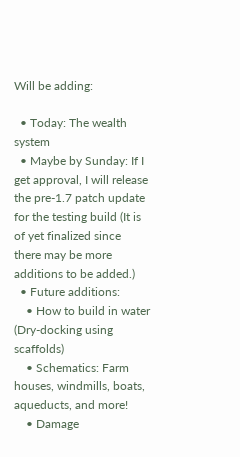Will be adding:

  • Today: The wealth system
  • Maybe by Sunday: If I get approval, I will release the pre-1.7 patch update for the testing build (It is of yet finalized since there may be more additions to be added.)
  • Future additions:
    • How to build in water (Dry-docking using scaffolds)
    • Schematics: Farm houses, windmills, boats, aqueducts, and more!
    • Damage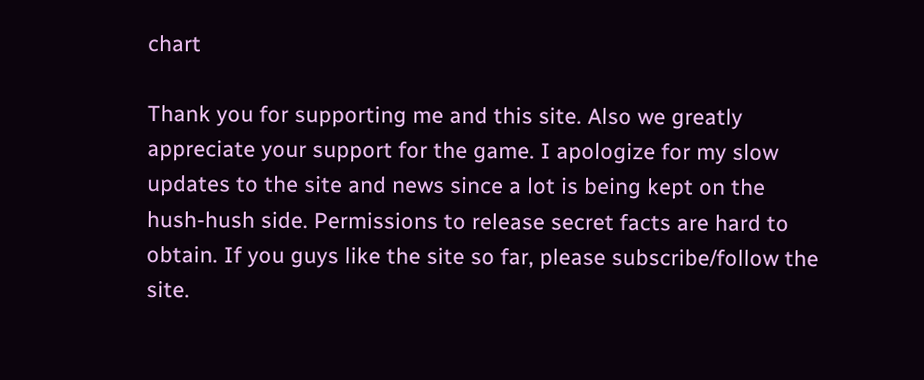chart

Thank you for supporting me and this site. Also we greatly appreciate your support for the game. I apologize for my slow updates to the site and news since a lot is being kept on the hush-hush side. Permissions to release secret facts are hard to obtain. If you guys like the site so far, please subscribe/follow the site.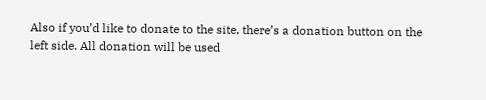Also if you’d like to donate to the site, there’s a donation button on the left side. All donation will be used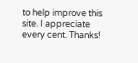to help improve this site. I appreciate every cent. Thanks!